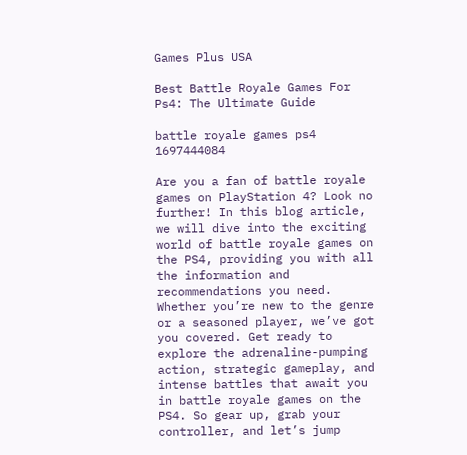Games Plus USA

Best Battle Royale Games For Ps4: The Ultimate Guide

battle royale games ps4 1697444084

Are you a fan of battle royale games on PlayStation 4? Look no further! In this blog article, we will dive into the exciting world of battle royale games on the PS4, providing you with all the information and recommendations you need. Whether you’re new to the genre or a seasoned player, we’ve got you covered. Get ready to explore the adrenaline-pumping action, strategic gameplay, and intense battles that await you in battle royale games on the PS4. So gear up, grab your controller, and let’s jump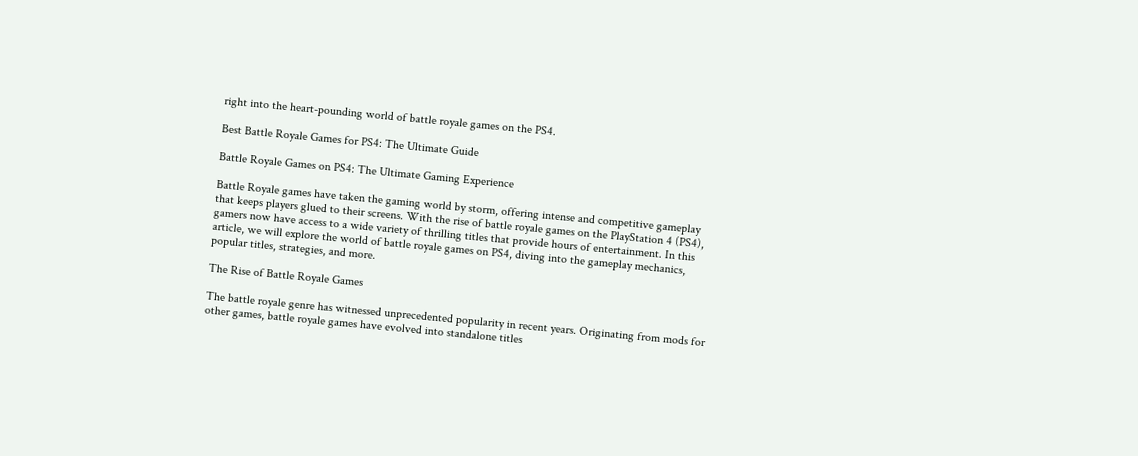right into the heart-pounding world of battle royale games on the PS4.

Best Battle Royale Games for PS4: The Ultimate Guide

Battle Royale Games on PS4: The Ultimate Gaming Experience

Battle Royale games have taken the gaming world by storm, offering intense and competitive gameplay that keeps players glued to their screens. With the rise of battle royale games on the PlayStation 4 (PS4), gamers now have access to a wide variety of thrilling titles that provide hours of entertainment. In this article, we will explore the world of battle royale games on PS4, diving into the gameplay mechanics, popular titles, strategies, and more.

The Rise of Battle Royale Games

The battle royale genre has witnessed unprecedented popularity in recent years. Originating from mods for other games, battle royale games have evolved into standalone titles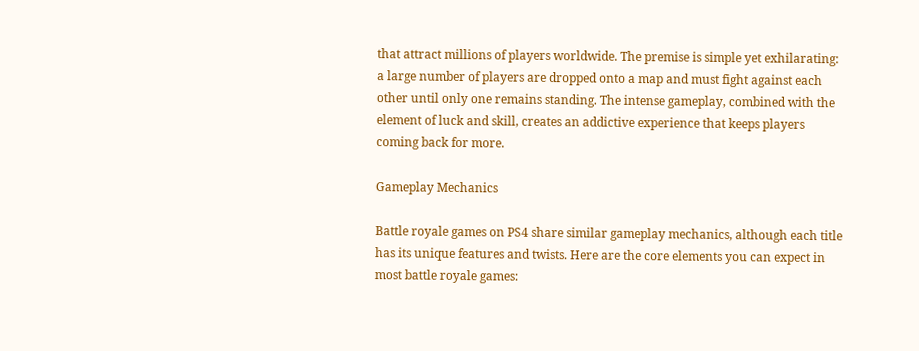that attract millions of players worldwide. The premise is simple yet exhilarating: a large number of players are dropped onto a map and must fight against each other until only one remains standing. The intense gameplay, combined with the element of luck and skill, creates an addictive experience that keeps players coming back for more.

Gameplay Mechanics

Battle royale games on PS4 share similar gameplay mechanics, although each title has its unique features and twists. Here are the core elements you can expect in most battle royale games: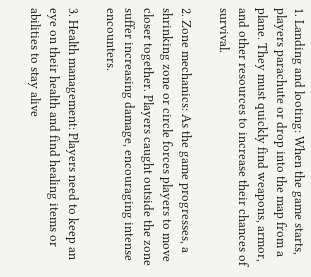1. Landing and looting: When the game starts, players parachute or drop into the map from a plane. They must quickly find weapons, armor, and other resources to increase their chances of survival.

2. Zone mechanics: As the game progresses, a shrinking zone or circle forces players to move closer together. Players caught outside the zone suffer increasing damage, encouraging intense encounters.

3. Health management: Players need to keep an eye on their health and find healing items or abilities to stay alive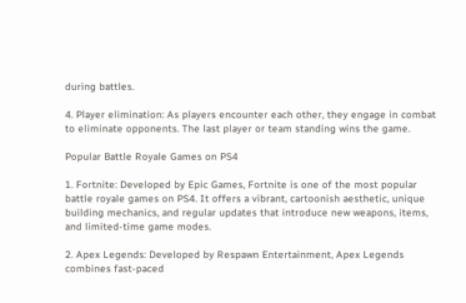during battles.

4. Player elimination: As players encounter each other, they engage in combat to eliminate opponents. The last player or team standing wins the game.

Popular Battle Royale Games on PS4

1. Fortnite: Developed by Epic Games, Fortnite is one of the most popular battle royale games on PS4. It offers a vibrant, cartoonish aesthetic, unique building mechanics, and regular updates that introduce new weapons, items, and limited-time game modes.

2. Apex Legends: Developed by Respawn Entertainment, Apex Legends combines fast-paced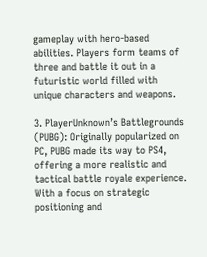gameplay with hero-based abilities. Players form teams of three and battle it out in a futuristic world filled with unique characters and weapons.

3. PlayerUnknown’s Battlegrounds (PUBG): Originally popularized on PC, PUBG made its way to PS4, offering a more realistic and tactical battle royale experience. With a focus on strategic positioning and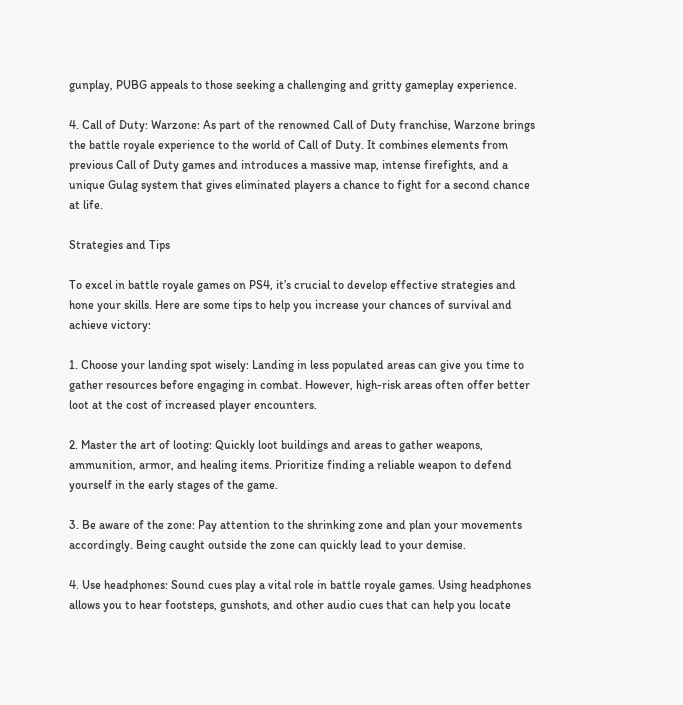gunplay, PUBG appeals to those seeking a challenging and gritty gameplay experience.

4. Call of Duty: Warzone: As part of the renowned Call of Duty franchise, Warzone brings the battle royale experience to the world of Call of Duty. It combines elements from previous Call of Duty games and introduces a massive map, intense firefights, and a unique Gulag system that gives eliminated players a chance to fight for a second chance at life.

Strategies and Tips

To excel in battle royale games on PS4, it’s crucial to develop effective strategies and hone your skills. Here are some tips to help you increase your chances of survival and achieve victory:

1. Choose your landing spot wisely: Landing in less populated areas can give you time to gather resources before engaging in combat. However, high-risk areas often offer better loot at the cost of increased player encounters.

2. Master the art of looting: Quickly loot buildings and areas to gather weapons, ammunition, armor, and healing items. Prioritize finding a reliable weapon to defend yourself in the early stages of the game.

3. Be aware of the zone: Pay attention to the shrinking zone and plan your movements accordingly. Being caught outside the zone can quickly lead to your demise.

4. Use headphones: Sound cues play a vital role in battle royale games. Using headphones allows you to hear footsteps, gunshots, and other audio cues that can help you locate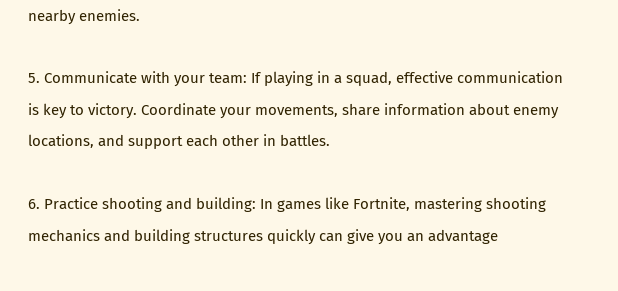nearby enemies.

5. Communicate with your team: If playing in a squad, effective communication is key to victory. Coordinate your movements, share information about enemy locations, and support each other in battles.

6. Practice shooting and building: In games like Fortnite, mastering shooting mechanics and building structures quickly can give you an advantage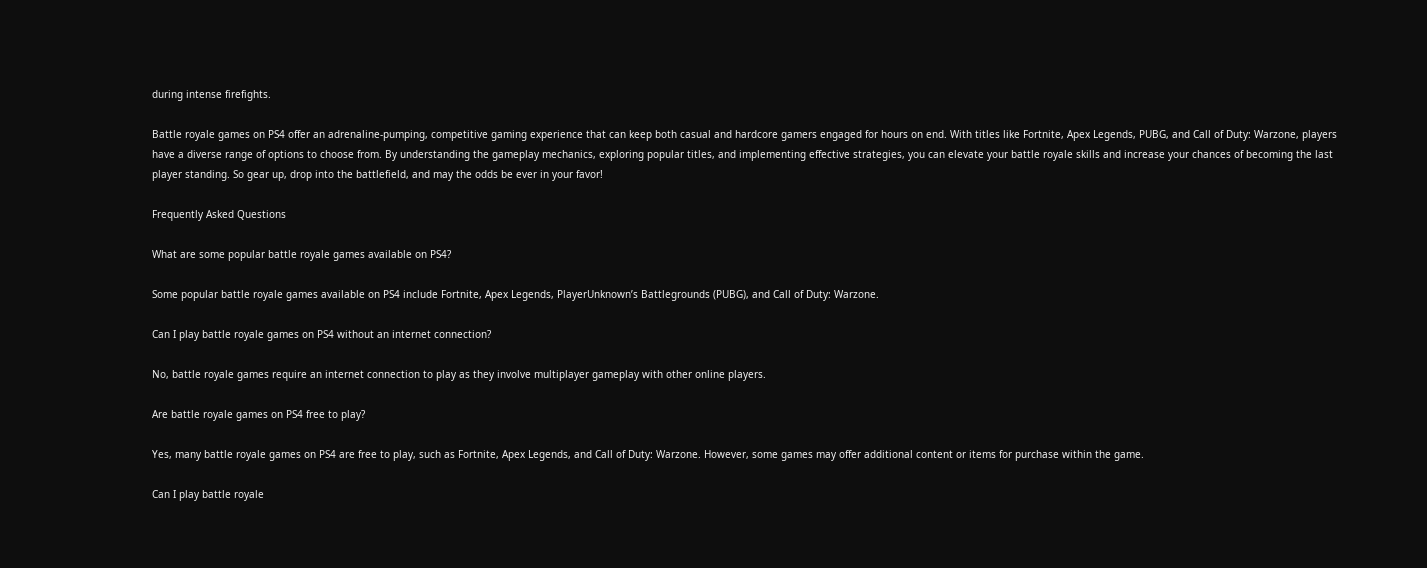during intense firefights.

Battle royale games on PS4 offer an adrenaline-pumping, competitive gaming experience that can keep both casual and hardcore gamers engaged for hours on end. With titles like Fortnite, Apex Legends, PUBG, and Call of Duty: Warzone, players have a diverse range of options to choose from. By understanding the gameplay mechanics, exploring popular titles, and implementing effective strategies, you can elevate your battle royale skills and increase your chances of becoming the last player standing. So gear up, drop into the battlefield, and may the odds be ever in your favor!

Frequently Asked Questions

What are some popular battle royale games available on PS4?

Some popular battle royale games available on PS4 include Fortnite, Apex Legends, PlayerUnknown’s Battlegrounds (PUBG), and Call of Duty: Warzone.

Can I play battle royale games on PS4 without an internet connection?

No, battle royale games require an internet connection to play as they involve multiplayer gameplay with other online players.

Are battle royale games on PS4 free to play?

Yes, many battle royale games on PS4 are free to play, such as Fortnite, Apex Legends, and Call of Duty: Warzone. However, some games may offer additional content or items for purchase within the game.

Can I play battle royale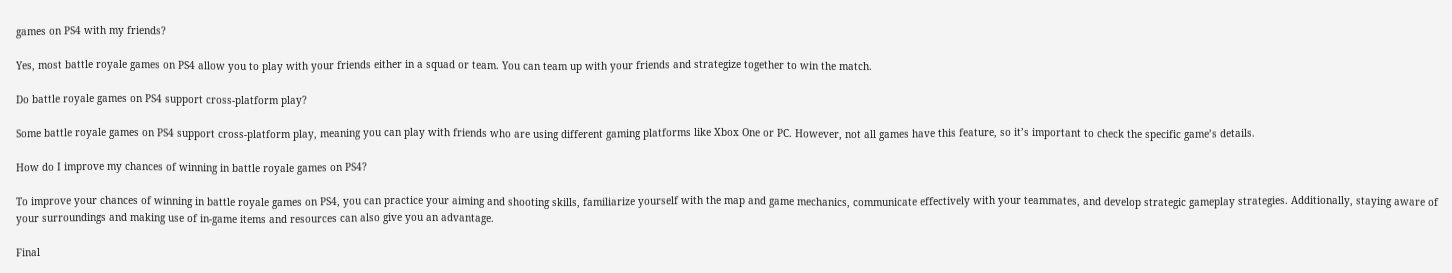games on PS4 with my friends?

Yes, most battle royale games on PS4 allow you to play with your friends either in a squad or team. You can team up with your friends and strategize together to win the match.

Do battle royale games on PS4 support cross-platform play?

Some battle royale games on PS4 support cross-platform play, meaning you can play with friends who are using different gaming platforms like Xbox One or PC. However, not all games have this feature, so it’s important to check the specific game’s details.

How do I improve my chances of winning in battle royale games on PS4?

To improve your chances of winning in battle royale games on PS4, you can practice your aiming and shooting skills, familiarize yourself with the map and game mechanics, communicate effectively with your teammates, and develop strategic gameplay strategies. Additionally, staying aware of your surroundings and making use of in-game items and resources can also give you an advantage.

Final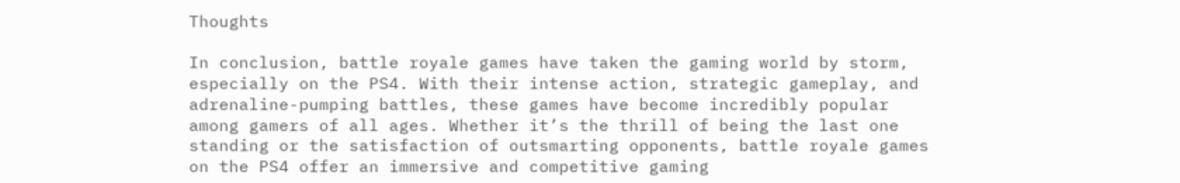Thoughts

In conclusion, battle royale games have taken the gaming world by storm, especially on the PS4. With their intense action, strategic gameplay, and adrenaline-pumping battles, these games have become incredibly popular among gamers of all ages. Whether it’s the thrill of being the last one standing or the satisfaction of outsmarting opponents, battle royale games on the PS4 offer an immersive and competitive gaming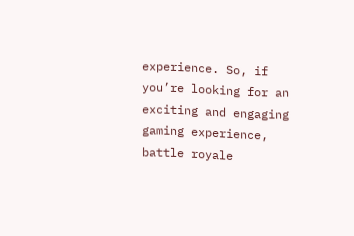experience. So, if you’re looking for an exciting and engaging gaming experience, battle royale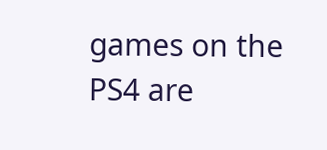games on the PS4 are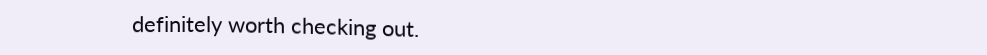definitely worth checking out.